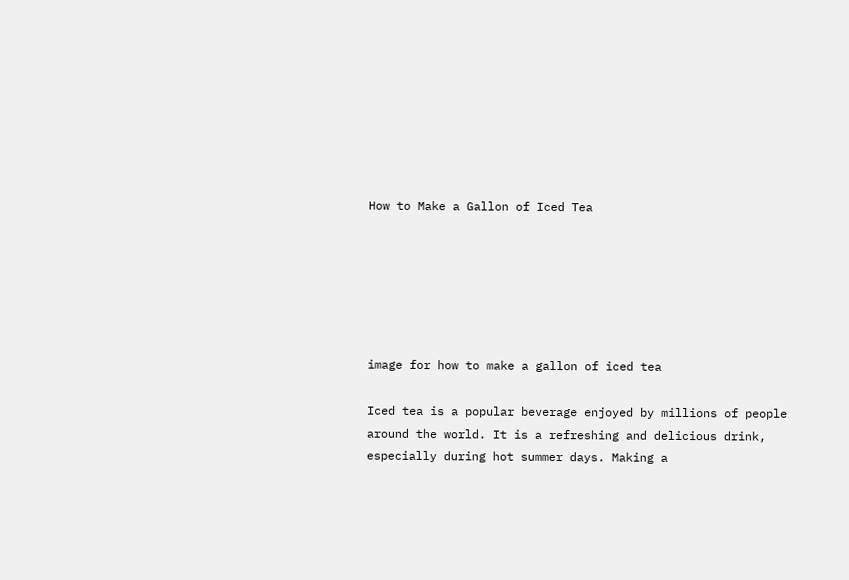How to Make a Gallon of Iced Tea






image for how to make a gallon of iced tea

Iced tea is a popular beverage enjoyed by millions of people around the world. It is a refreshing and delicious drink, especially during hot summer days. Making a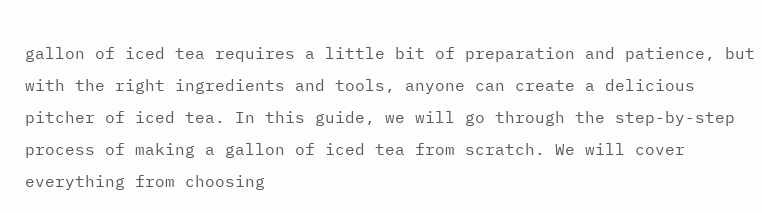gallon of iced tea requires a little bit of preparation and patience, but with the right ingredients and tools, anyone can create a delicious pitcher of iced tea. In this guide, we will go through the step-by-step process of making a gallon of iced tea from scratch. We will cover everything from choosing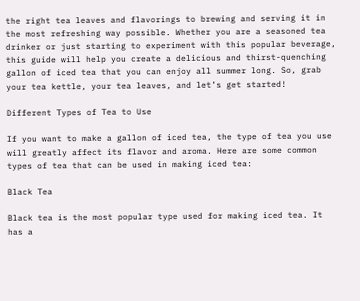the right tea leaves and flavorings to brewing and serving it in the most refreshing way possible. Whether you are a seasoned tea drinker or just starting to experiment with this popular beverage, this guide will help you create a delicious and thirst-quenching gallon of iced tea that you can enjoy all summer long. So, grab your tea kettle, your tea leaves, and let’s get started!

Different Types of Tea to Use

If you want to make a gallon of iced tea, the type of tea you use will greatly affect its flavor and aroma. Here are some common types of tea that can be used in making iced tea:

Black Tea

Black tea is the most popular type used for making iced tea. It has a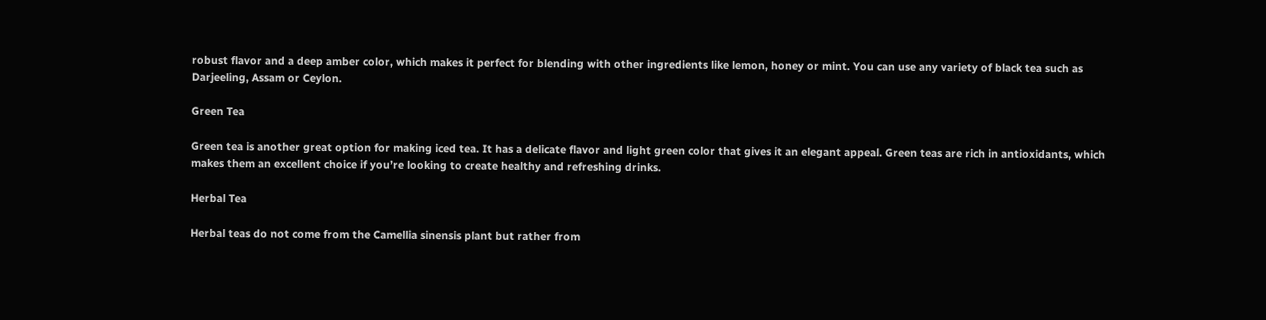robust flavor and a deep amber color, which makes it perfect for blending with other ingredients like lemon, honey or mint. You can use any variety of black tea such as Darjeeling, Assam or Ceylon.

Green Tea

Green tea is another great option for making iced tea. It has a delicate flavor and light green color that gives it an elegant appeal. Green teas are rich in antioxidants, which makes them an excellent choice if you’re looking to create healthy and refreshing drinks.

Herbal Tea

Herbal teas do not come from the Camellia sinensis plant but rather from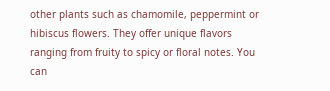other plants such as chamomile, peppermint or hibiscus flowers. They offer unique flavors ranging from fruity to spicy or floral notes. You can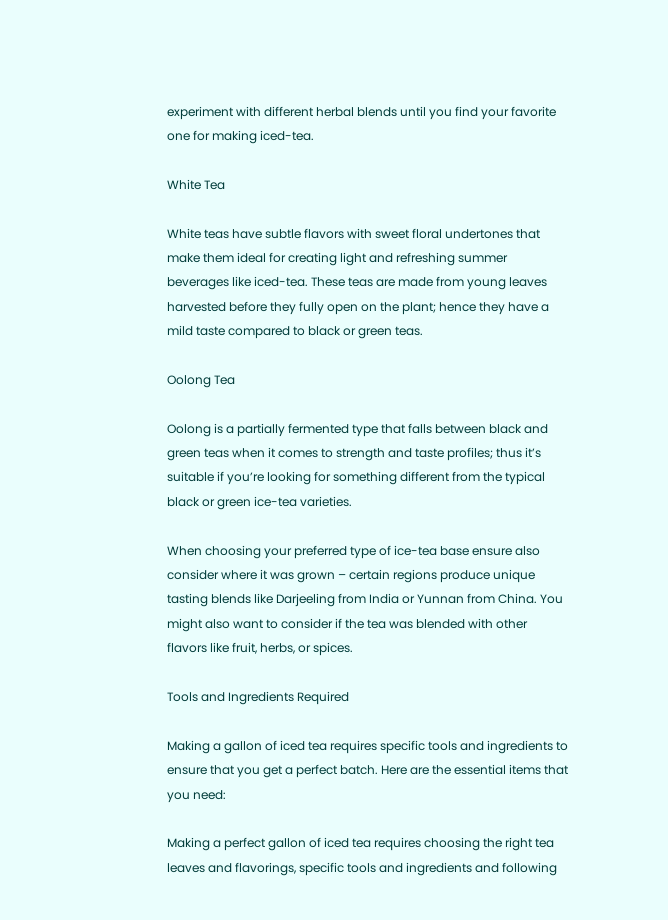experiment with different herbal blends until you find your favorite one for making iced-tea.

White Tea

White teas have subtle flavors with sweet floral undertones that make them ideal for creating light and refreshing summer beverages like iced-tea. These teas are made from young leaves harvested before they fully open on the plant; hence they have a mild taste compared to black or green teas.

Oolong Tea

Oolong is a partially fermented type that falls between black and green teas when it comes to strength and taste profiles; thus it’s suitable if you’re looking for something different from the typical black or green ice-tea varieties.

When choosing your preferred type of ice-tea base ensure also consider where it was grown – certain regions produce unique tasting blends like Darjeeling from India or Yunnan from China. You might also want to consider if the tea was blended with other flavors like fruit, herbs, or spices.

Tools and Ingredients Required

Making a gallon of iced tea requires specific tools and ingredients to ensure that you get a perfect batch. Here are the essential items that you need:

Making a perfect gallon of iced tea requires choosing the right tea leaves and flavorings, specific tools and ingredients and following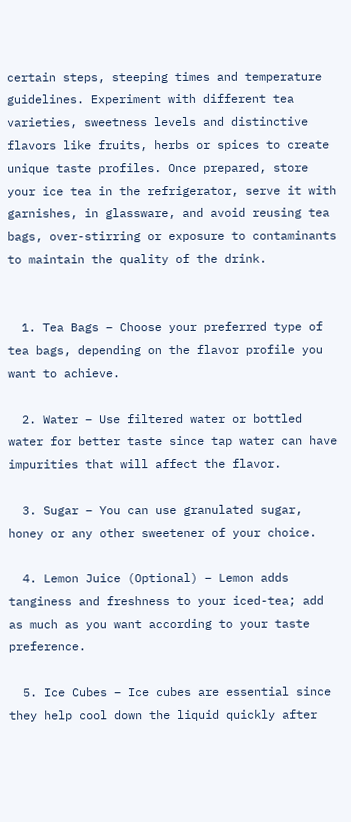certain steps, steeping times and temperature guidelines. Experiment with different tea varieties, sweetness levels and distinctive flavors like fruits, herbs or spices to create unique taste profiles. Once prepared, store your ice tea in the refrigerator, serve it with garnishes, in glassware, and avoid reusing tea bags, over-stirring or exposure to contaminants to maintain the quality of the drink.


  1. Tea Bags – Choose your preferred type of tea bags, depending on the flavor profile you want to achieve.

  2. Water – Use filtered water or bottled water for better taste since tap water can have impurities that will affect the flavor.

  3. Sugar – You can use granulated sugar, honey or any other sweetener of your choice.

  4. Lemon Juice (Optional) – Lemon adds tanginess and freshness to your iced-tea; add as much as you want according to your taste preference.

  5. Ice Cubes – Ice cubes are essential since they help cool down the liquid quickly after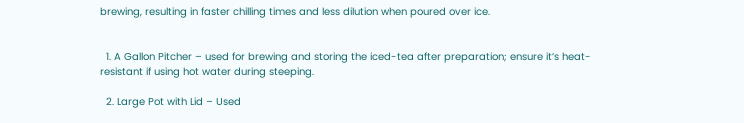brewing, resulting in faster chilling times and less dilution when poured over ice.


  1. A Gallon Pitcher – used for brewing and storing the iced-tea after preparation; ensure it’s heat-resistant if using hot water during steeping.

  2. Large Pot with Lid – Used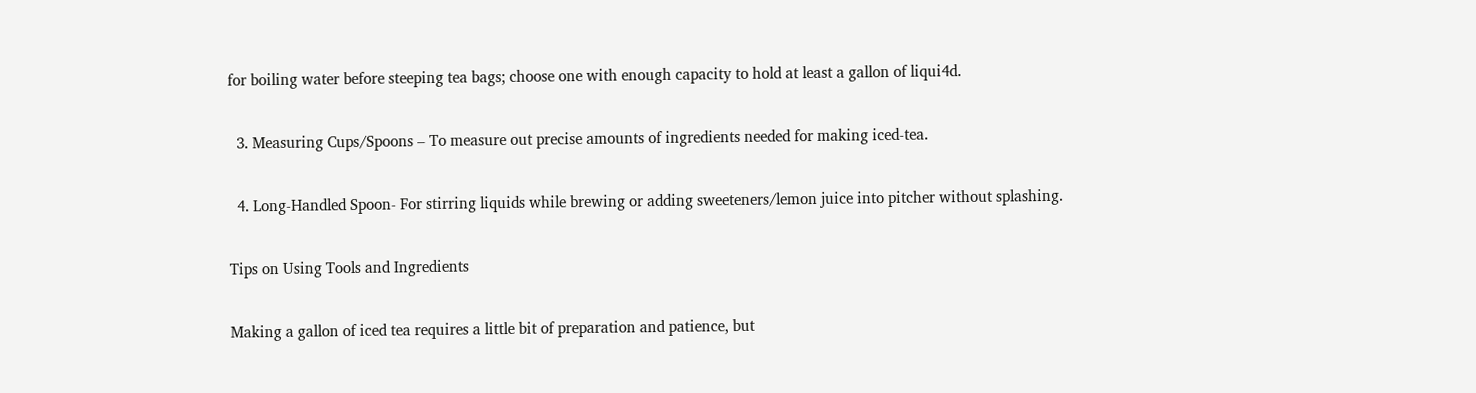for boiling water before steeping tea bags; choose one with enough capacity to hold at least a gallon of liqui4d.

  3. Measuring Cups/Spoons – To measure out precise amounts of ingredients needed for making iced-tea.

  4. Long-Handled Spoon- For stirring liquids while brewing or adding sweeteners/lemon juice into pitcher without splashing.

Tips on Using Tools and Ingredients

Making a gallon of iced tea requires a little bit of preparation and patience, but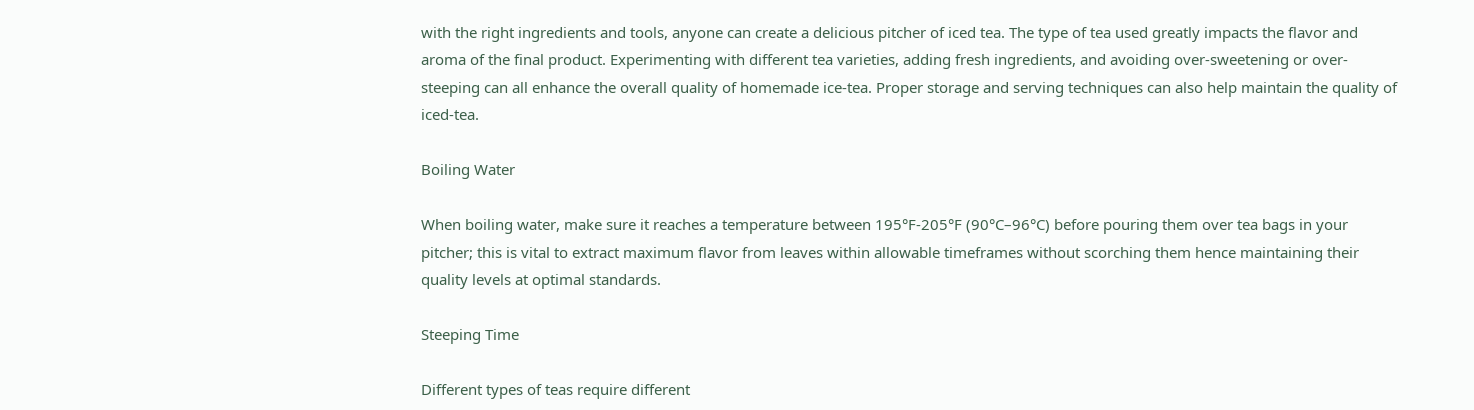with the right ingredients and tools, anyone can create a delicious pitcher of iced tea. The type of tea used greatly impacts the flavor and aroma of the final product. Experimenting with different tea varieties, adding fresh ingredients, and avoiding over-sweetening or over-steeping can all enhance the overall quality of homemade ice-tea. Proper storage and serving techniques can also help maintain the quality of iced-tea.

Boiling Water

When boiling water, make sure it reaches a temperature between 195°F-205°F (90°C–96°C) before pouring them over tea bags in your pitcher; this is vital to extract maximum flavor from leaves within allowable timeframes without scorching them hence maintaining their quality levels at optimal standards.

Steeping Time

Different types of teas require different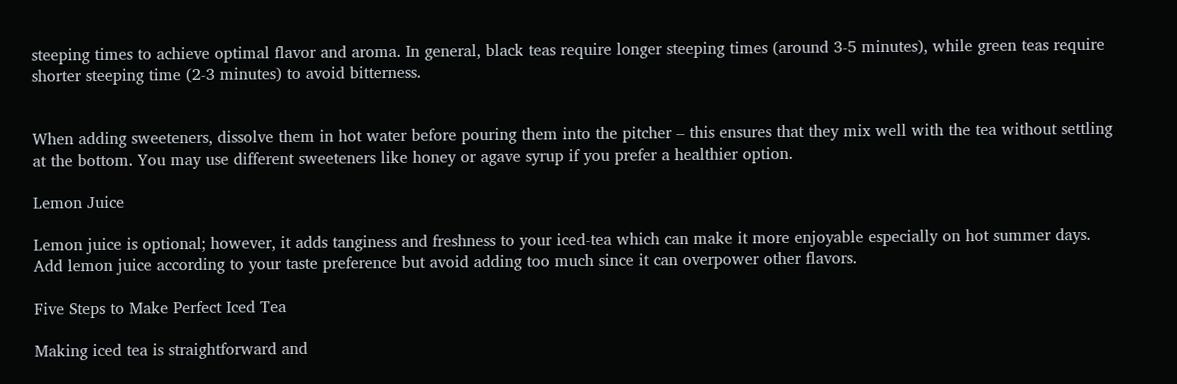steeping times to achieve optimal flavor and aroma. In general, black teas require longer steeping times (around 3-5 minutes), while green teas require shorter steeping time (2-3 minutes) to avoid bitterness.


When adding sweeteners, dissolve them in hot water before pouring them into the pitcher – this ensures that they mix well with the tea without settling at the bottom. You may use different sweeteners like honey or agave syrup if you prefer a healthier option.

Lemon Juice

Lemon juice is optional; however, it adds tanginess and freshness to your iced-tea which can make it more enjoyable especially on hot summer days. Add lemon juice according to your taste preference but avoid adding too much since it can overpower other flavors.

Five Steps to Make Perfect Iced Tea

Making iced tea is straightforward and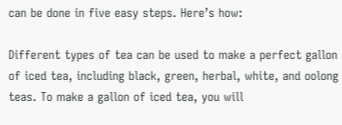can be done in five easy steps. Here’s how:

Different types of tea can be used to make a perfect gallon of iced tea, including black, green, herbal, white, and oolong teas. To make a gallon of iced tea, you will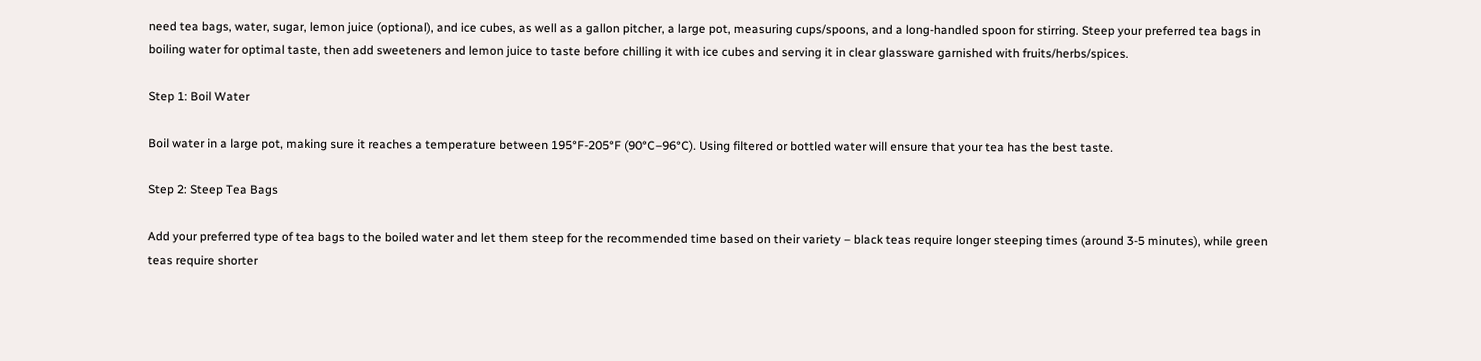need tea bags, water, sugar, lemon juice (optional), and ice cubes, as well as a gallon pitcher, a large pot, measuring cups/spoons, and a long-handled spoon for stirring. Steep your preferred tea bags in boiling water for optimal taste, then add sweeteners and lemon juice to taste before chilling it with ice cubes and serving it in clear glassware garnished with fruits/herbs/spices.

Step 1: Boil Water

Boil water in a large pot, making sure it reaches a temperature between 195°F-205°F (90°C–96°C). Using filtered or bottled water will ensure that your tea has the best taste.

Step 2: Steep Tea Bags

Add your preferred type of tea bags to the boiled water and let them steep for the recommended time based on their variety – black teas require longer steeping times (around 3-5 minutes), while green teas require shorter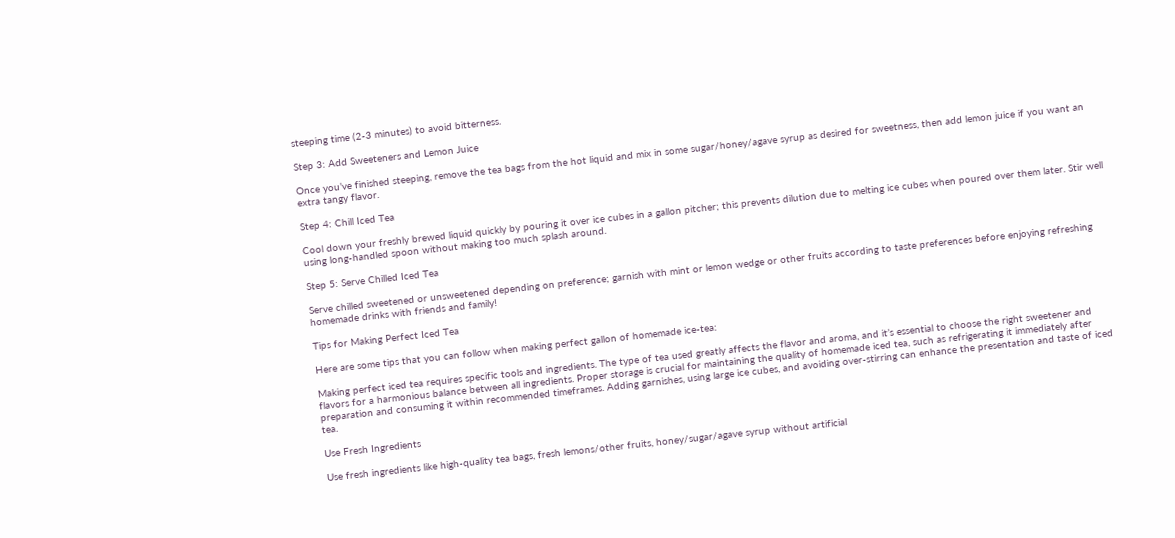steeping time (2-3 minutes) to avoid bitterness.

Step 3: Add Sweeteners and Lemon Juice

Once you’ve finished steeping, remove the tea bags from the hot liquid and mix in some sugar/honey/agave syrup as desired for sweetness, then add lemon juice if you want an extra tangy flavor.

Step 4: Chill Iced Tea

Cool down your freshly brewed liquid quickly by pouring it over ice cubes in a gallon pitcher; this prevents dilution due to melting ice cubes when poured over them later. Stir well using long-handled spoon without making too much splash around.

Step 5: Serve Chilled Iced Tea

Serve chilled sweetened or unsweetened depending on preference; garnish with mint or lemon wedge or other fruits according to taste preferences before enjoying refreshing homemade drinks with friends and family!

Tips for Making Perfect Iced Tea

Here are some tips that you can follow when making perfect gallon of homemade ice-tea:

Making perfect iced tea requires specific tools and ingredients. The type of tea used greatly affects the flavor and aroma, and it’s essential to choose the right sweetener and flavors for a harmonious balance between all ingredients. Proper storage is crucial for maintaining the quality of homemade iced tea, such as refrigerating it immediately after preparation and consuming it within recommended timeframes. Adding garnishes, using large ice cubes, and avoiding over-stirring can enhance the presentation and taste of iced tea.

Use Fresh Ingredients

Use fresh ingredients like high-quality tea bags, fresh lemons/other fruits, honey/sugar/agave syrup without artificial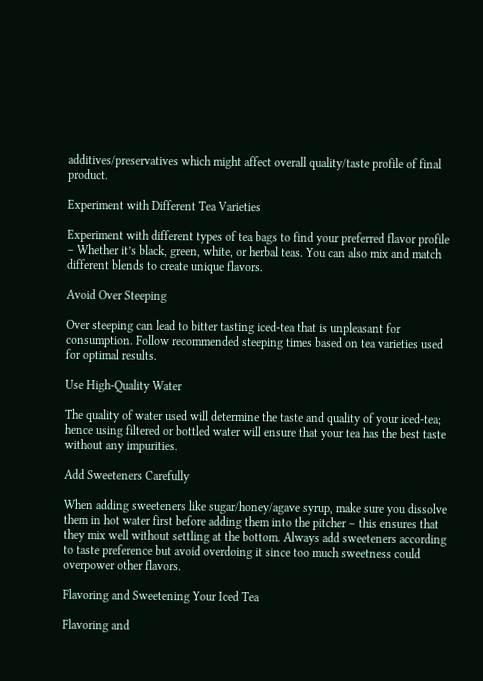additives/preservatives which might affect overall quality/taste profile of final product.

Experiment with Different Tea Varieties

Experiment with different types of tea bags to find your preferred flavor profile – Whether it’s black, green, white, or herbal teas. You can also mix and match different blends to create unique flavors.

Avoid Over Steeping

Over steeping can lead to bitter tasting iced-tea that is unpleasant for consumption. Follow recommended steeping times based on tea varieties used for optimal results.

Use High-Quality Water

The quality of water used will determine the taste and quality of your iced-tea; hence using filtered or bottled water will ensure that your tea has the best taste without any impurities.

Add Sweeteners Carefully

When adding sweeteners like sugar/honey/agave syrup, make sure you dissolve them in hot water first before adding them into the pitcher – this ensures that they mix well without settling at the bottom. Always add sweeteners according to taste preference but avoid overdoing it since too much sweetness could overpower other flavors.

Flavoring and Sweetening Your Iced Tea

Flavoring and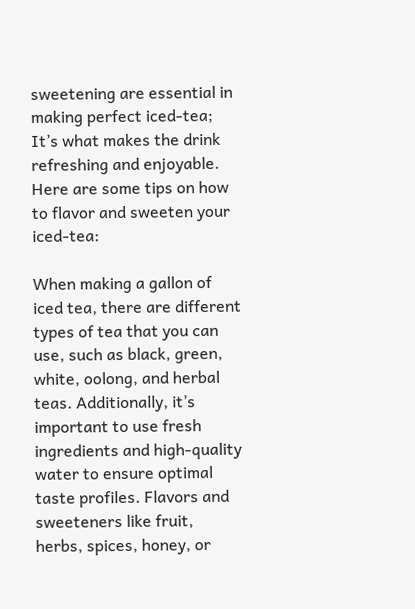sweetening are essential in making perfect iced-tea; It’s what makes the drink refreshing and enjoyable. Here are some tips on how to flavor and sweeten your iced-tea:

When making a gallon of iced tea, there are different types of tea that you can use, such as black, green, white, oolong, and herbal teas. Additionally, it’s important to use fresh ingredients and high-quality water to ensure optimal taste profiles. Flavors and sweeteners like fruit, herbs, spices, honey, or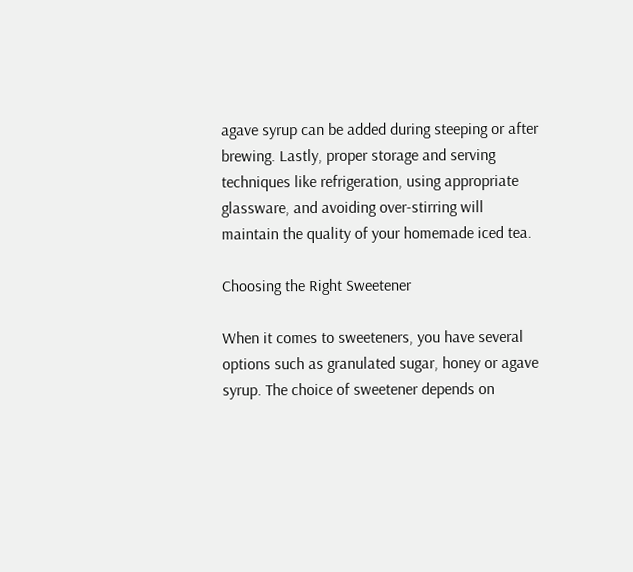agave syrup can be added during steeping or after brewing. Lastly, proper storage and serving techniques like refrigeration, using appropriate glassware, and avoiding over-stirring will maintain the quality of your homemade iced tea.

Choosing the Right Sweetener

When it comes to sweeteners, you have several options such as granulated sugar, honey or agave syrup. The choice of sweetener depends on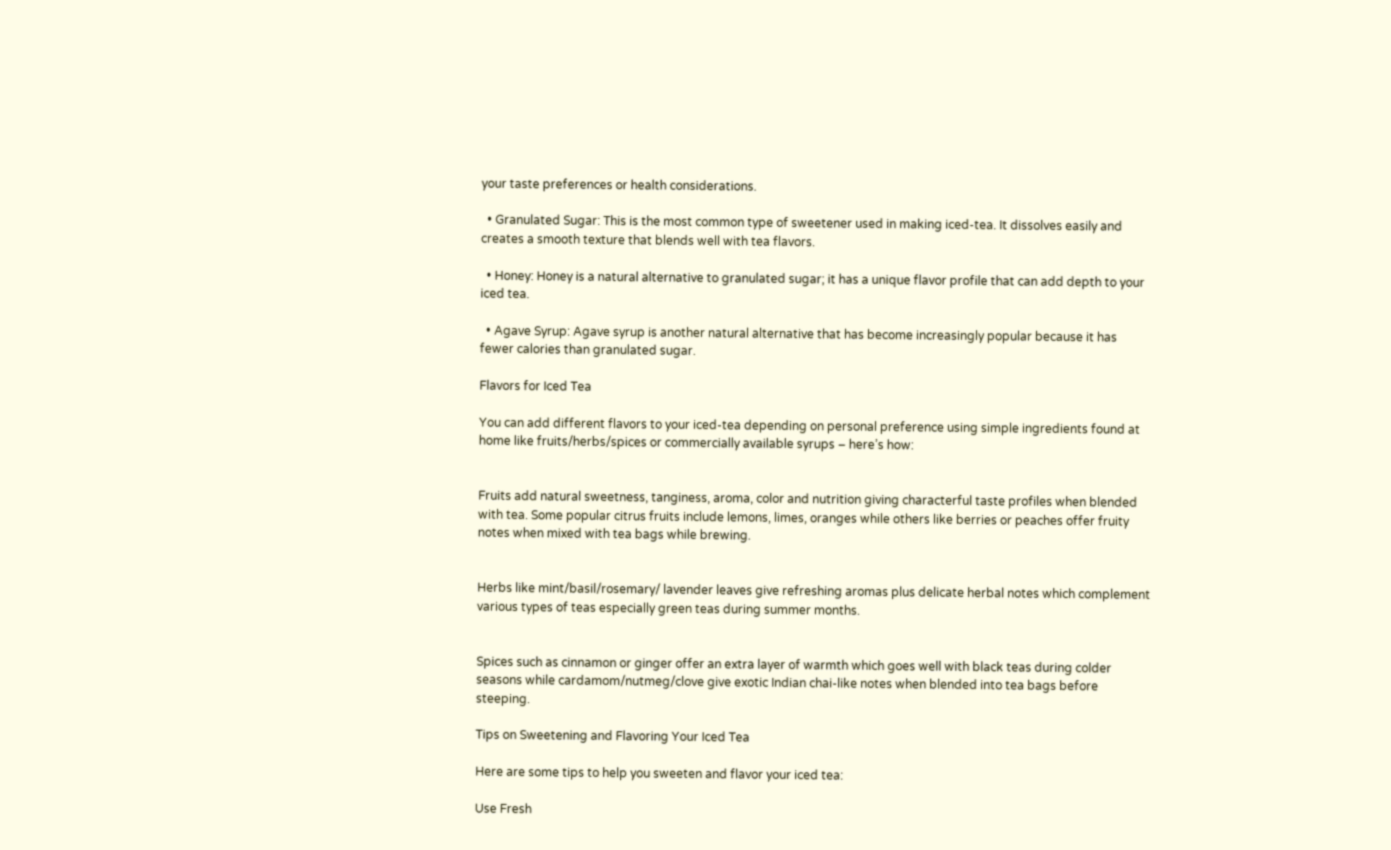your taste preferences or health considerations.

  • Granulated Sugar: This is the most common type of sweetener used in making iced-tea. It dissolves easily and creates a smooth texture that blends well with tea flavors.

  • Honey: Honey is a natural alternative to granulated sugar; it has a unique flavor profile that can add depth to your iced tea.

  • Agave Syrup: Agave syrup is another natural alternative that has become increasingly popular because it has fewer calories than granulated sugar.

Flavors for Iced Tea

You can add different flavors to your iced-tea depending on personal preference using simple ingredients found at home like fruits/herbs/spices or commercially available syrups – here’s how:


Fruits add natural sweetness, tanginess, aroma, color and nutrition giving characterful taste profiles when blended with tea. Some popular citrus fruits include lemons, limes, oranges while others like berries or peaches offer fruity notes when mixed with tea bags while brewing.


Herbs like mint/basil/rosemary/ lavender leaves give refreshing aromas plus delicate herbal notes which complement various types of teas especially green teas during summer months.


Spices such as cinnamon or ginger offer an extra layer of warmth which goes well with black teas during colder seasons while cardamom/nutmeg/clove give exotic Indian chai-like notes when blended into tea bags before steeping.

Tips on Sweetening and Flavoring Your Iced Tea

Here are some tips to help you sweeten and flavor your iced tea:

Use Fresh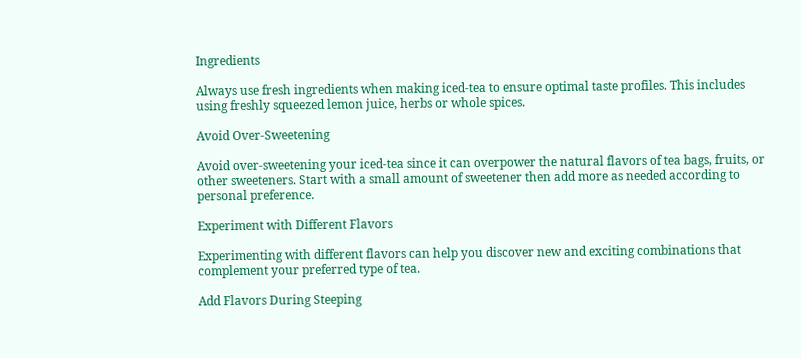Ingredients

Always use fresh ingredients when making iced-tea to ensure optimal taste profiles. This includes using freshly squeezed lemon juice, herbs or whole spices.

Avoid Over-Sweetening

Avoid over-sweetening your iced-tea since it can overpower the natural flavors of tea bags, fruits, or other sweeteners. Start with a small amount of sweetener then add more as needed according to personal preference.

Experiment with Different Flavors

Experimenting with different flavors can help you discover new and exciting combinations that complement your preferred type of tea.

Add Flavors During Steeping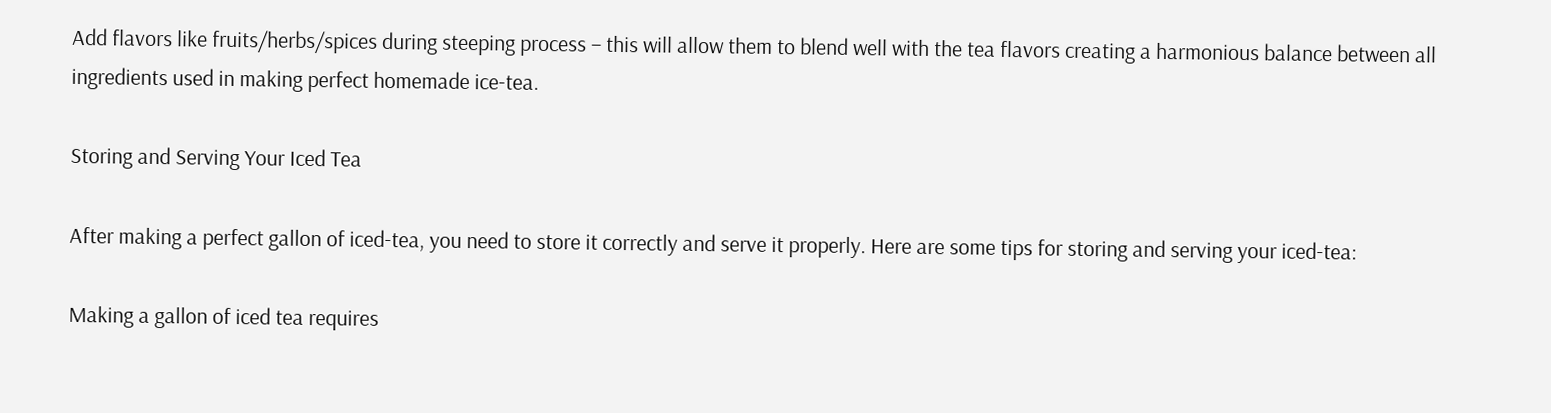Add flavors like fruits/herbs/spices during steeping process – this will allow them to blend well with the tea flavors creating a harmonious balance between all ingredients used in making perfect homemade ice-tea.

Storing and Serving Your Iced Tea

After making a perfect gallon of iced-tea, you need to store it correctly and serve it properly. Here are some tips for storing and serving your iced-tea:

Making a gallon of iced tea requires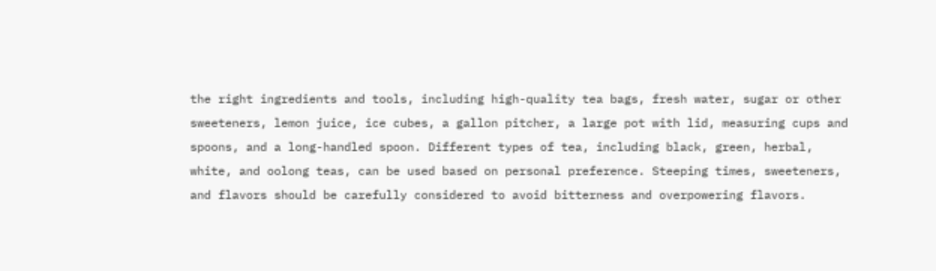the right ingredients and tools, including high-quality tea bags, fresh water, sugar or other sweeteners, lemon juice, ice cubes, a gallon pitcher, a large pot with lid, measuring cups and spoons, and a long-handled spoon. Different types of tea, including black, green, herbal, white, and oolong teas, can be used based on personal preference. Steeping times, sweeteners, and flavors should be carefully considered to avoid bitterness and overpowering flavors.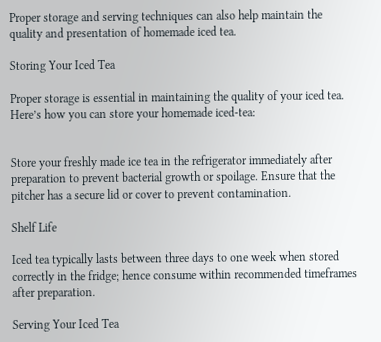Proper storage and serving techniques can also help maintain the quality and presentation of homemade iced tea.

Storing Your Iced Tea

Proper storage is essential in maintaining the quality of your iced tea. Here’s how you can store your homemade iced-tea:


Store your freshly made ice tea in the refrigerator immediately after preparation to prevent bacterial growth or spoilage. Ensure that the pitcher has a secure lid or cover to prevent contamination.

Shelf Life

Iced tea typically lasts between three days to one week when stored correctly in the fridge; hence consume within recommended timeframes after preparation.

Serving Your Iced Tea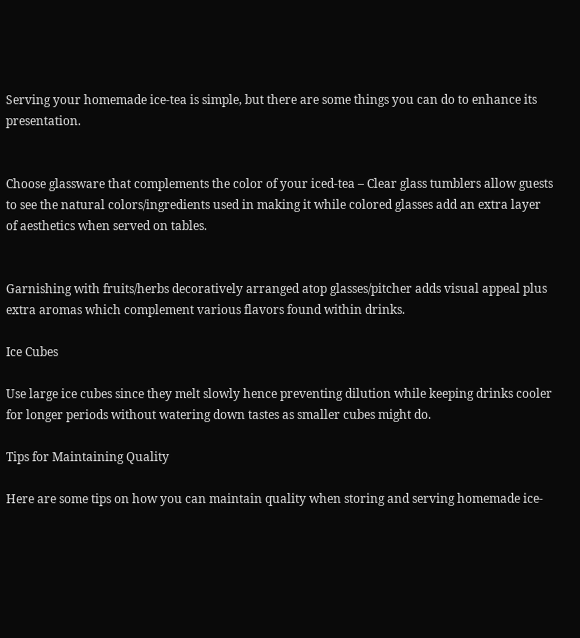Serving your homemade ice-tea is simple, but there are some things you can do to enhance its presentation.


Choose glassware that complements the color of your iced-tea – Clear glass tumblers allow guests to see the natural colors/ingredients used in making it while colored glasses add an extra layer of aesthetics when served on tables.


Garnishing with fruits/herbs decoratively arranged atop glasses/pitcher adds visual appeal plus extra aromas which complement various flavors found within drinks.

Ice Cubes

Use large ice cubes since they melt slowly hence preventing dilution while keeping drinks cooler for longer periods without watering down tastes as smaller cubes might do.

Tips for Maintaining Quality

Here are some tips on how you can maintain quality when storing and serving homemade ice-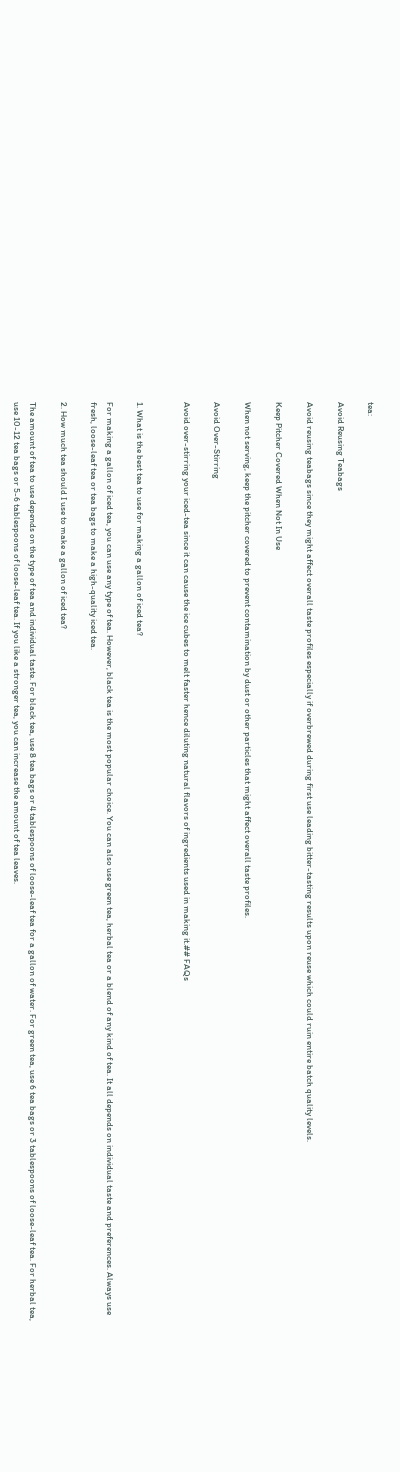tea:

Avoid Reusing Teabags

Avoid reusing teabags since they might affect overall taste profiles especially if overbrewed during first use leading bitter-tasting results upon reuse which could ruin entire batch quality levels.

Keep Pitcher Covered When Not In Use

When not serving, keep the pitcher covered to prevent contamination by dust or other particles that might affect overall taste profiles.

Avoid Over-Stirring

Avoid over-stirring your iced-tea since it can cause the ice cubes to melt faster hence diluting natural flavors of ingredients used in making it.## FAQs


1. What is the best tea to use for making a gallon of iced tea?

For making a gallon of iced tea, you can use any type of tea. However, black tea is the most popular choice. You can also use green tea, herbal tea or a blend of any kind of tea. It all depends on individual taste and preferences. Always use fresh, loose-leaf tea or tea bags to make a high-quality iced tea.

2. How much tea should I use to make a gallon of iced tea?

The amount of tea to use depends on the type of tea and individual taste. For black tea, use 8 tea bags or 4 tablespoons of loose-leaf tea for a gallon of water. For green tea, use 6 tea bags or 3 tablespoons of loose-leaf tea. For herbal tea, use 10-12 tea bags or 5-6 tablespoons of loose-leaf tea. If you like a stronger tea, you can increase the amount of tea leaves.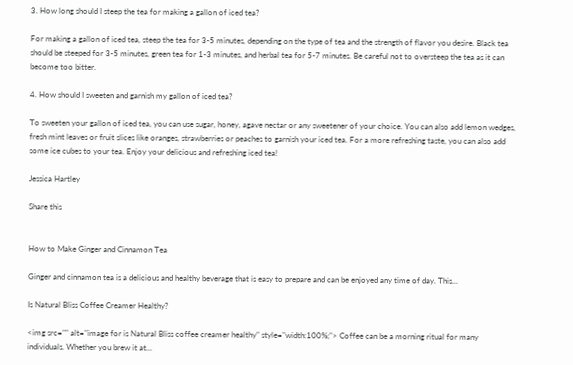3. How long should I steep the tea for making a gallon of iced tea?

For making a gallon of iced tea, steep the tea for 3-5 minutes, depending on the type of tea and the strength of flavor you desire. Black tea should be steeped for 3-5 minutes, green tea for 1-3 minutes, and herbal tea for 5-7 minutes. Be careful not to oversteep the tea as it can become too bitter.

4. How should I sweeten and garnish my gallon of iced tea?

To sweeten your gallon of iced tea, you can use sugar, honey, agave nectar or any sweetener of your choice. You can also add lemon wedges, fresh mint leaves or fruit slices like oranges, strawberries or peaches to garnish your iced tea. For a more refreshing taste, you can also add some ice cubes to your tea. Enjoy your delicious and refreshing iced tea!

Jessica Hartley

Share this


How to Make Ginger and Cinnamon Tea

Ginger and cinnamon tea is a delicious and healthy beverage that is easy to prepare and can be enjoyed any time of day. This...

Is Natural Bliss Coffee Creamer Healthy?

<img src="" alt="image for is Natural Bliss coffee creamer healthy" style="width:100%;"> Coffee can be a morning ritual for many individuals. Whether you brew it at...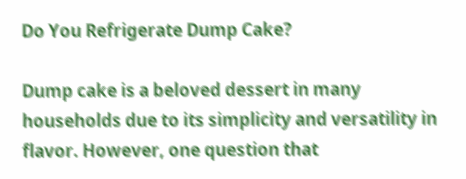Do You Refrigerate Dump Cake?

Dump cake is a beloved dessert in many households due to its simplicity and versatility in flavor. However, one question that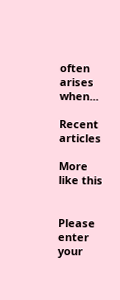often arises when...

Recent articles

More like this


Please enter your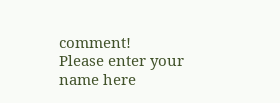comment!
Please enter your name here